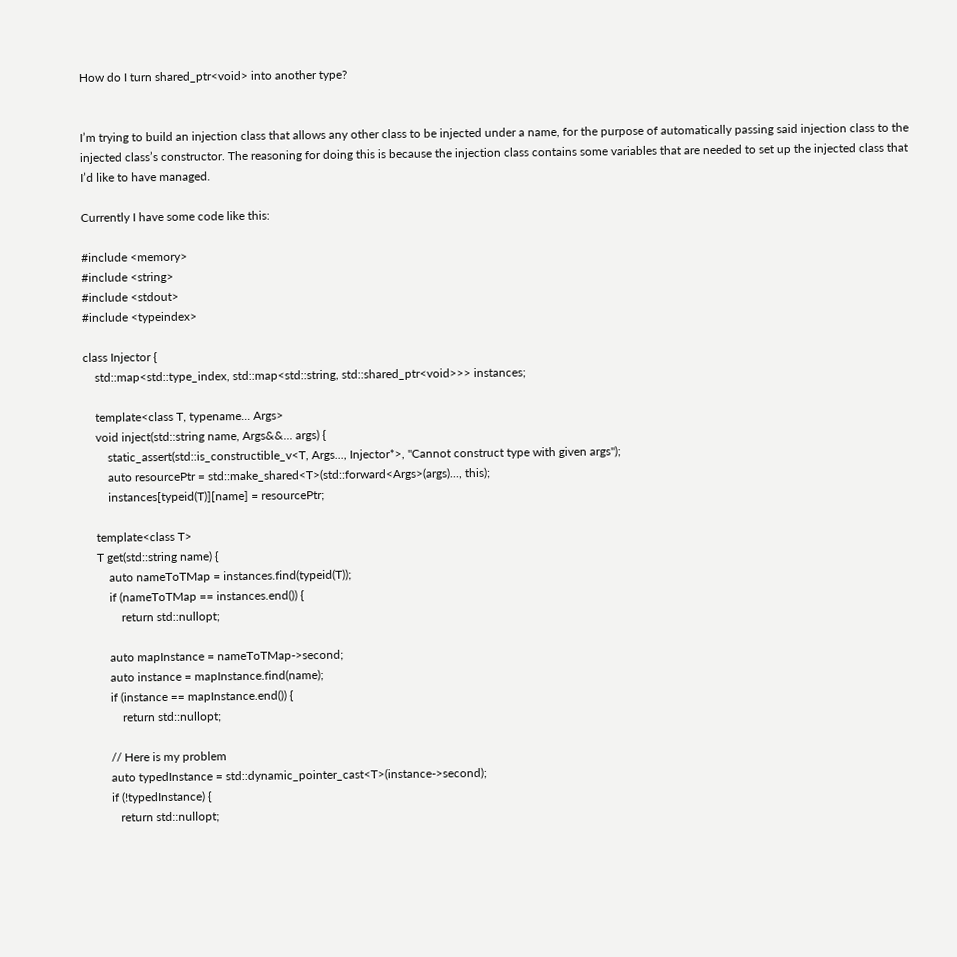How do I turn shared_ptr<void> into another type?


I’m trying to build an injection class that allows any other class to be injected under a name, for the purpose of automatically passing said injection class to the injected class’s constructor. The reasoning for doing this is because the injection class contains some variables that are needed to set up the injected class that I’d like to have managed.

Currently I have some code like this:

#include <memory>
#include <string>
#include <stdout>
#include <typeindex>

class Injector {
    std::map<std::type_index, std::map<std::string, std::shared_ptr<void>>> instances;

    template<class T, typename... Args>
    void inject(std::string name, Args&&... args) {
        static_assert(std::is_constructible_v<T, Args..., Injector*>, "Cannot construct type with given args");
        auto resourcePtr = std::make_shared<T>(std::forward<Args>(args)..., this);
        instances[typeid(T)][name] = resourcePtr;

    template<class T>
    T get(std::string name) {
        auto nameToTMap = instances.find(typeid(T));
        if (nameToTMap == instances.end()) {
            return std::nullopt;

        auto mapInstance = nameToTMap->second;
        auto instance = mapInstance.find(name);
        if (instance == mapInstance.end()) {
            return std::nullopt;

        // Here is my problem
        auto typedInstance = std::dynamic_pointer_cast<T>(instance->second);
        if (!typedInstance) {
           return std::nullopt;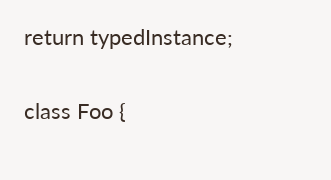return typedInstance;

class Foo {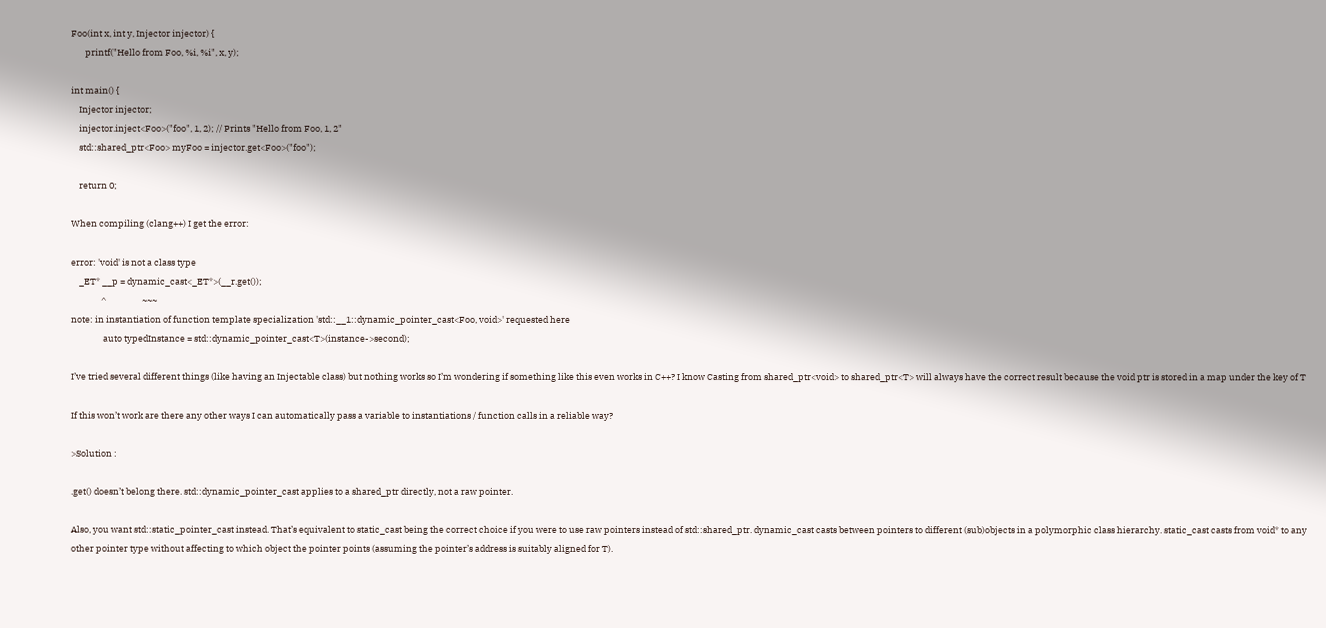Foo(int x, int y, Injector injector) {
       printf("Hello from Foo, %i, %i", x, y);

int main() {
    Injector injector;
    injector.inject<Foo>("foo", 1, 2); // Prints "Hello from Foo, 1, 2"
    std::shared_ptr<Foo> myFoo = injector.get<Foo>("foo");

    return 0;

When compiling (clang++) I get the error:

error: 'void' is not a class type
    _ET* __p = dynamic_cast<_ET*>(__r.get());
               ^                  ~~~
note: in instantiation of function template specialization 'std::__1::dynamic_pointer_cast<Foo, void>' requested here
                auto typedInstance = std::dynamic_pointer_cast<T>(instance->second);

I’ve tried several different things (like having an Injectable class) but nothing works so I’m wondering if something like this even works in C++? I know Casting from shared_ptr<void> to shared_ptr<T> will always have the correct result because the void ptr is stored in a map under the key of T

If this won’t work are there any other ways I can automatically pass a variable to instantiations / function calls in a reliable way?

>Solution :

.get() doesn’t belong there. std::dynamic_pointer_cast applies to a shared_ptr directly, not a raw pointer.

Also, you want std::static_pointer_cast instead. That’s equivalent to static_cast being the correct choice if you were to use raw pointers instead of std::shared_ptr. dynamic_cast casts between pointers to different (sub)objects in a polymorphic class hierarchy. static_cast casts from void* to any other pointer type without affecting to which object the pointer points (assuming the pointer’s address is suitably aligned for T).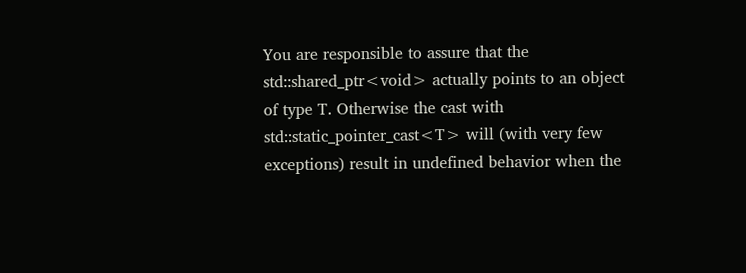You are responsible to assure that the std::shared_ptr<void> actually points to an object of type T. Otherwise the cast with std::static_pointer_cast<T> will (with very few exceptions) result in undefined behavior when the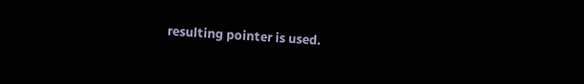resulting pointer is used.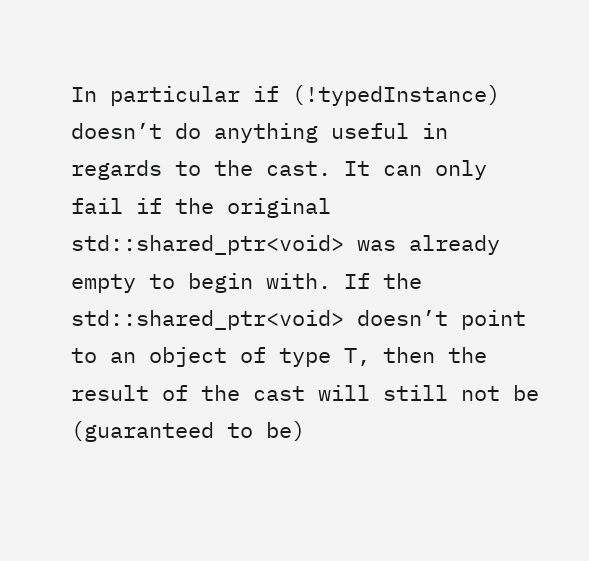In particular if (!typedInstance) doesn’t do anything useful in regards to the cast. It can only fail if the original std::shared_ptr<void> was already empty to begin with. If the std::shared_ptr<void> doesn’t point to an object of type T, then the result of the cast will still not be (guaranteed to be)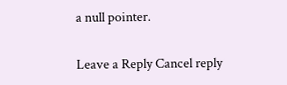a null pointer.

Leave a Reply Cancel reply